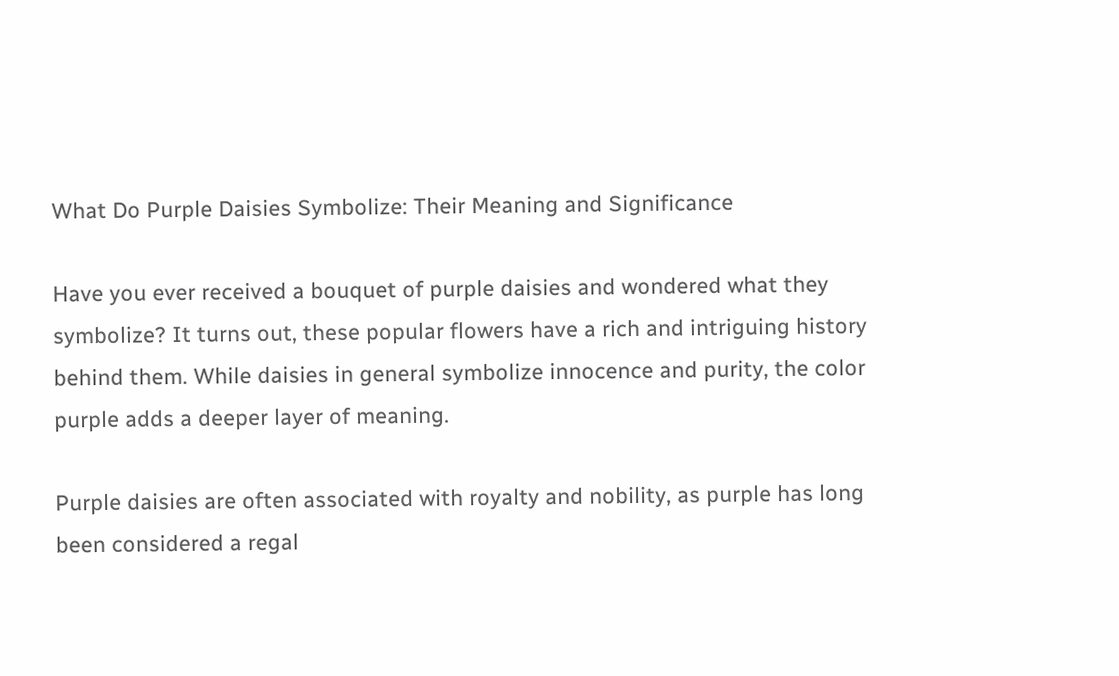What Do Purple Daisies Symbolize: Their Meaning and Significance

Have you ever received a bouquet of purple daisies and wondered what they symbolize? It turns out, these popular flowers have a rich and intriguing history behind them. While daisies in general symbolize innocence and purity, the color purple adds a deeper layer of meaning.

Purple daisies are often associated with royalty and nobility, as purple has long been considered a regal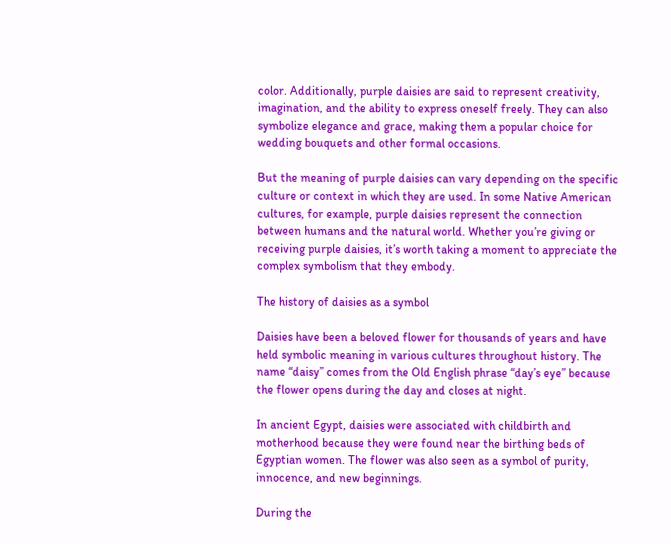color. Additionally, purple daisies are said to represent creativity, imagination, and the ability to express oneself freely. They can also symbolize elegance and grace, making them a popular choice for wedding bouquets and other formal occasions.

But the meaning of purple daisies can vary depending on the specific culture or context in which they are used. In some Native American cultures, for example, purple daisies represent the connection between humans and the natural world. Whether you’re giving or receiving purple daisies, it’s worth taking a moment to appreciate the complex symbolism that they embody.

The history of daisies as a symbol

Daisies have been a beloved flower for thousands of years and have held symbolic meaning in various cultures throughout history. The name “daisy” comes from the Old English phrase “day’s eye” because the flower opens during the day and closes at night.

In ancient Egypt, daisies were associated with childbirth and motherhood because they were found near the birthing beds of Egyptian women. The flower was also seen as a symbol of purity, innocence, and new beginnings.

During the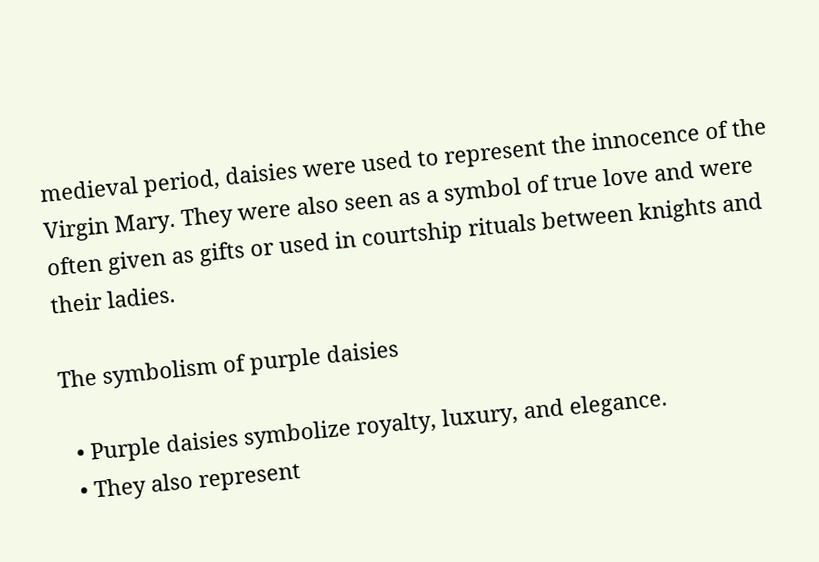medieval period, daisies were used to represent the innocence of the Virgin Mary. They were also seen as a symbol of true love and were often given as gifts or used in courtship rituals between knights and their ladies.

The symbolism of purple daisies

  • Purple daisies symbolize royalty, luxury, and elegance.
  • They also represent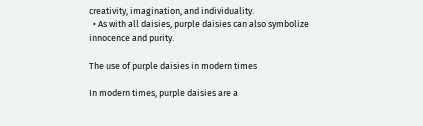creativity, imagination, and individuality.
  • As with all daisies, purple daisies can also symbolize innocence and purity.

The use of purple daisies in modern times

In modern times, purple daisies are a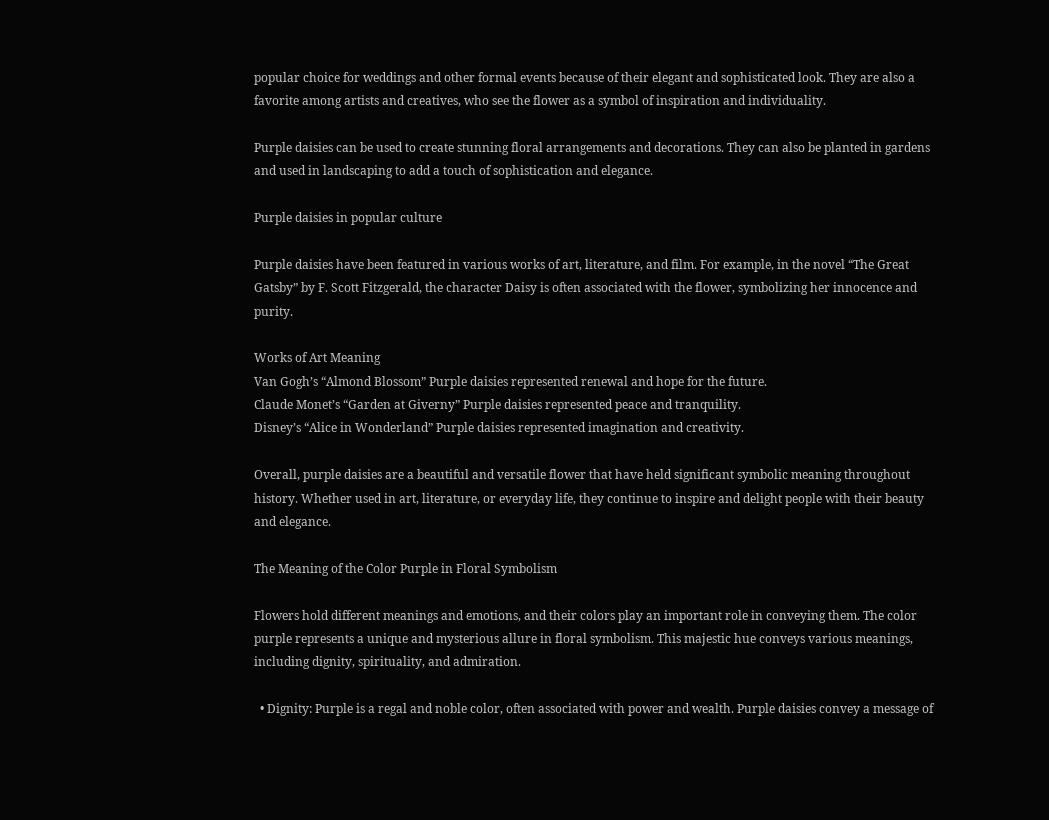popular choice for weddings and other formal events because of their elegant and sophisticated look. They are also a favorite among artists and creatives, who see the flower as a symbol of inspiration and individuality.

Purple daisies can be used to create stunning floral arrangements and decorations. They can also be planted in gardens and used in landscaping to add a touch of sophistication and elegance.

Purple daisies in popular culture

Purple daisies have been featured in various works of art, literature, and film. For example, in the novel “The Great Gatsby” by F. Scott Fitzgerald, the character Daisy is often associated with the flower, symbolizing her innocence and purity.

Works of Art Meaning
Van Gogh’s “Almond Blossom” Purple daisies represented renewal and hope for the future.
Claude Monet’s “Garden at Giverny” Purple daisies represented peace and tranquility.
Disney’s “Alice in Wonderland” Purple daisies represented imagination and creativity.

Overall, purple daisies are a beautiful and versatile flower that have held significant symbolic meaning throughout history. Whether used in art, literature, or everyday life, they continue to inspire and delight people with their beauty and elegance.

The Meaning of the Color Purple in Floral Symbolism

Flowers hold different meanings and emotions, and their colors play an important role in conveying them. The color purple represents a unique and mysterious allure in floral symbolism. This majestic hue conveys various meanings, including dignity, spirituality, and admiration.

  • Dignity: Purple is a regal and noble color, often associated with power and wealth. Purple daisies convey a message of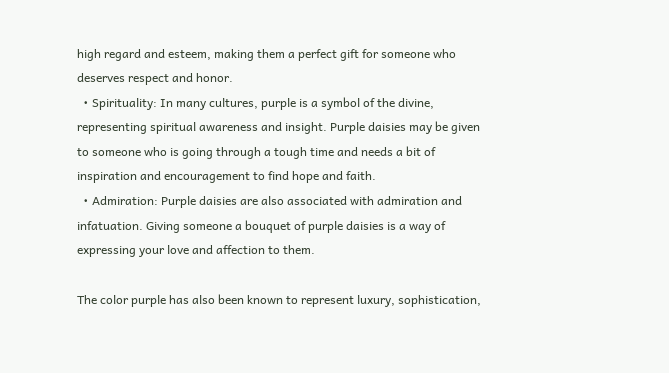high regard and esteem, making them a perfect gift for someone who deserves respect and honor.
  • Spirituality: In many cultures, purple is a symbol of the divine, representing spiritual awareness and insight. Purple daisies may be given to someone who is going through a tough time and needs a bit of inspiration and encouragement to find hope and faith.
  • Admiration: Purple daisies are also associated with admiration and infatuation. Giving someone a bouquet of purple daisies is a way of expressing your love and affection to them.

The color purple has also been known to represent luxury, sophistication,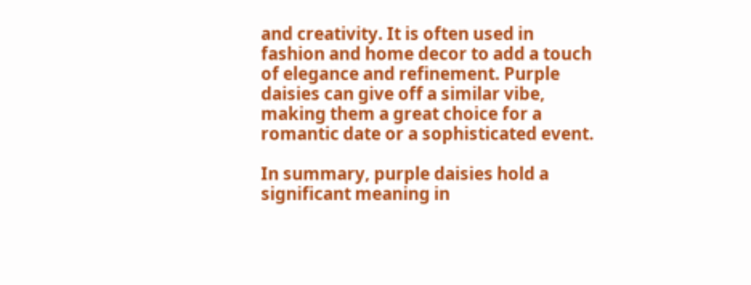and creativity. It is often used in fashion and home decor to add a touch of elegance and refinement. Purple daisies can give off a similar vibe, making them a great choice for a romantic date or a sophisticated event.

In summary, purple daisies hold a significant meaning in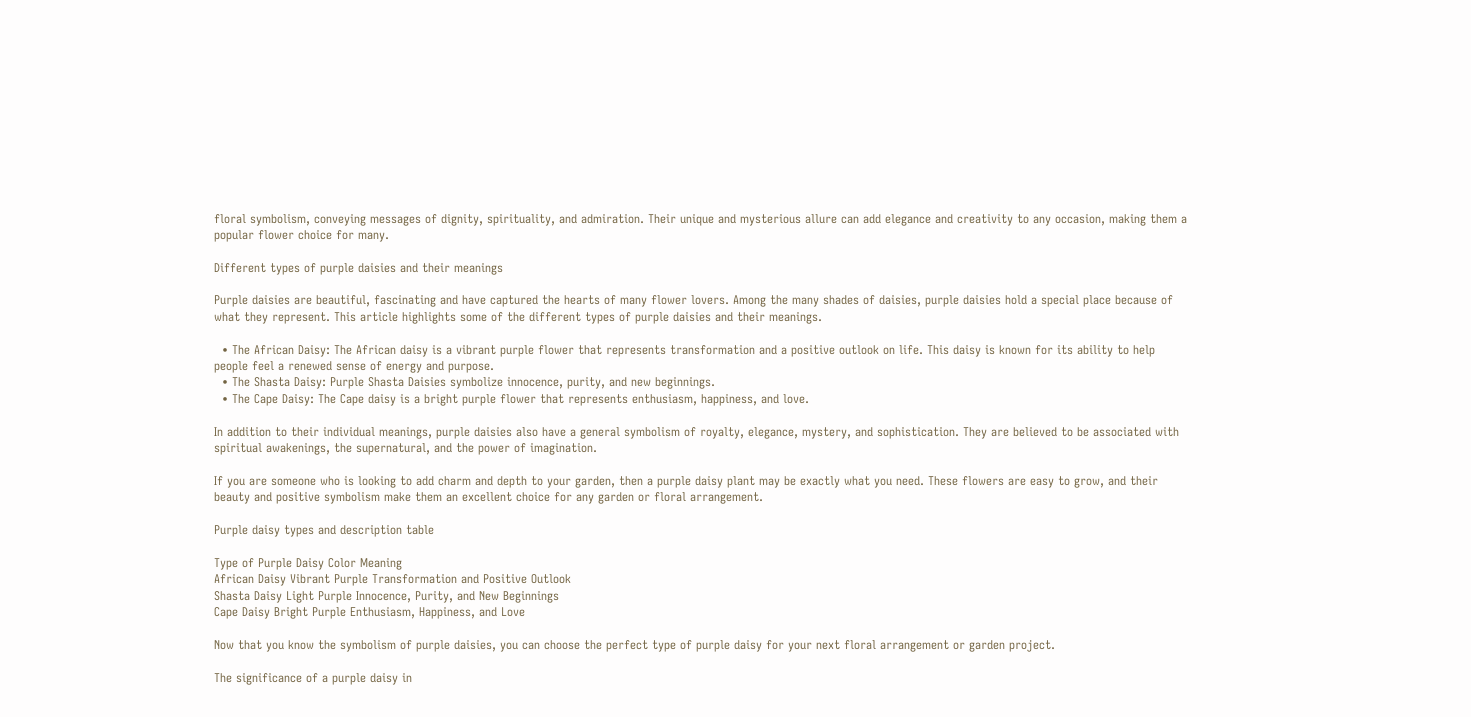floral symbolism, conveying messages of dignity, spirituality, and admiration. Their unique and mysterious allure can add elegance and creativity to any occasion, making them a popular flower choice for many.

Different types of purple daisies and their meanings

Purple daisies are beautiful, fascinating and have captured the hearts of many flower lovers. Among the many shades of daisies, purple daisies hold a special place because of what they represent. This article highlights some of the different types of purple daisies and their meanings.

  • The African Daisy: The African daisy is a vibrant purple flower that represents transformation and a positive outlook on life. This daisy is known for its ability to help people feel a renewed sense of energy and purpose.
  • The Shasta Daisy: Purple Shasta Daisies symbolize innocence, purity, and new beginnings.
  • The Cape Daisy: The Cape daisy is a bright purple flower that represents enthusiasm, happiness, and love.

In addition to their individual meanings, purple daisies also have a general symbolism of royalty, elegance, mystery, and sophistication. They are believed to be associated with spiritual awakenings, the supernatural, and the power of imagination.

If you are someone who is looking to add charm and depth to your garden, then a purple daisy plant may be exactly what you need. These flowers are easy to grow, and their beauty and positive symbolism make them an excellent choice for any garden or floral arrangement.

Purple daisy types and description table

Type of Purple Daisy Color Meaning
African Daisy Vibrant Purple Transformation and Positive Outlook
Shasta Daisy Light Purple Innocence, Purity, and New Beginnings
Cape Daisy Bright Purple Enthusiasm, Happiness, and Love

Now that you know the symbolism of purple daisies, you can choose the perfect type of purple daisy for your next floral arrangement or garden project.

The significance of a purple daisy in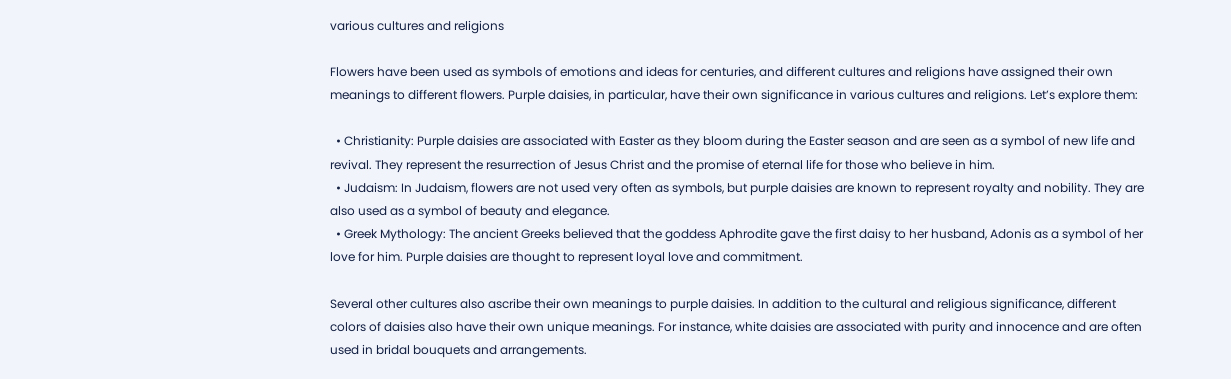various cultures and religions

Flowers have been used as symbols of emotions and ideas for centuries, and different cultures and religions have assigned their own meanings to different flowers. Purple daisies, in particular, have their own significance in various cultures and religions. Let’s explore them:

  • Christianity: Purple daisies are associated with Easter as they bloom during the Easter season and are seen as a symbol of new life and revival. They represent the resurrection of Jesus Christ and the promise of eternal life for those who believe in him.
  • Judaism: In Judaism, flowers are not used very often as symbols, but purple daisies are known to represent royalty and nobility. They are also used as a symbol of beauty and elegance.
  • Greek Mythology: The ancient Greeks believed that the goddess Aphrodite gave the first daisy to her husband, Adonis as a symbol of her love for him. Purple daisies are thought to represent loyal love and commitment.

Several other cultures also ascribe their own meanings to purple daisies. In addition to the cultural and religious significance, different colors of daisies also have their own unique meanings. For instance, white daisies are associated with purity and innocence and are often used in bridal bouquets and arrangements.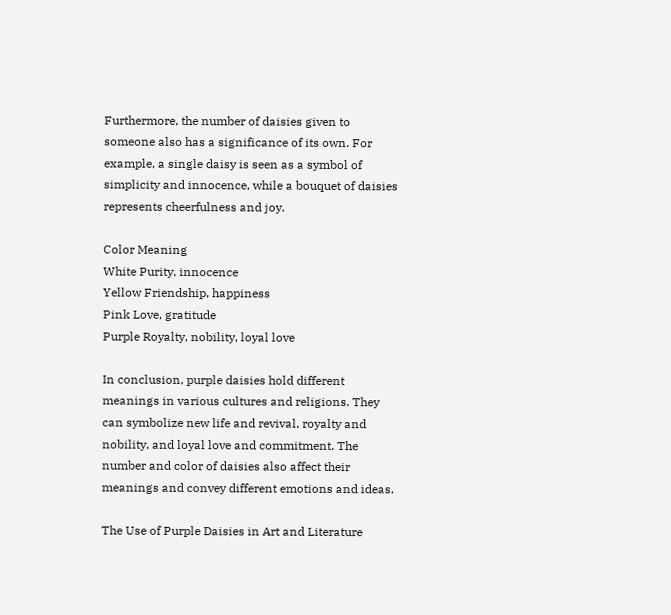Furthermore, the number of daisies given to someone also has a significance of its own. For example, a single daisy is seen as a symbol of simplicity and innocence, while a bouquet of daisies represents cheerfulness and joy.

Color Meaning
White Purity, innocence
Yellow Friendship, happiness
Pink Love, gratitude
Purple Royalty, nobility, loyal love

In conclusion, purple daisies hold different meanings in various cultures and religions. They can symbolize new life and revival, royalty and nobility, and loyal love and commitment. The number and color of daisies also affect their meanings and convey different emotions and ideas.

The Use of Purple Daisies in Art and Literature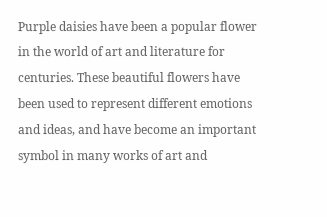Purple daisies have been a popular flower in the world of art and literature for centuries. These beautiful flowers have been used to represent different emotions and ideas, and have become an important symbol in many works of art and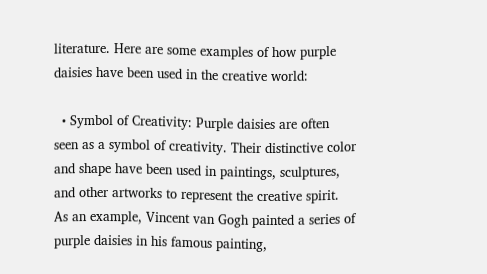literature. Here are some examples of how purple daisies have been used in the creative world:

  • Symbol of Creativity: Purple daisies are often seen as a symbol of creativity. Their distinctive color and shape have been used in paintings, sculptures, and other artworks to represent the creative spirit. As an example, Vincent van Gogh painted a series of purple daisies in his famous painting,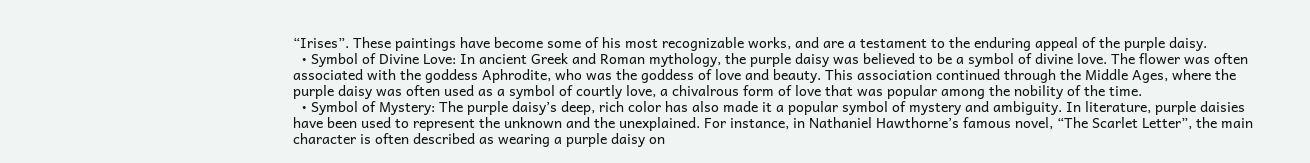“Irises”. These paintings have become some of his most recognizable works, and are a testament to the enduring appeal of the purple daisy.
  • Symbol of Divine Love: In ancient Greek and Roman mythology, the purple daisy was believed to be a symbol of divine love. The flower was often associated with the goddess Aphrodite, who was the goddess of love and beauty. This association continued through the Middle Ages, where the purple daisy was often used as a symbol of courtly love, a chivalrous form of love that was popular among the nobility of the time.
  • Symbol of Mystery: The purple daisy’s deep, rich color has also made it a popular symbol of mystery and ambiguity. In literature, purple daisies have been used to represent the unknown and the unexplained. For instance, in Nathaniel Hawthorne’s famous novel, “The Scarlet Letter”, the main character is often described as wearing a purple daisy on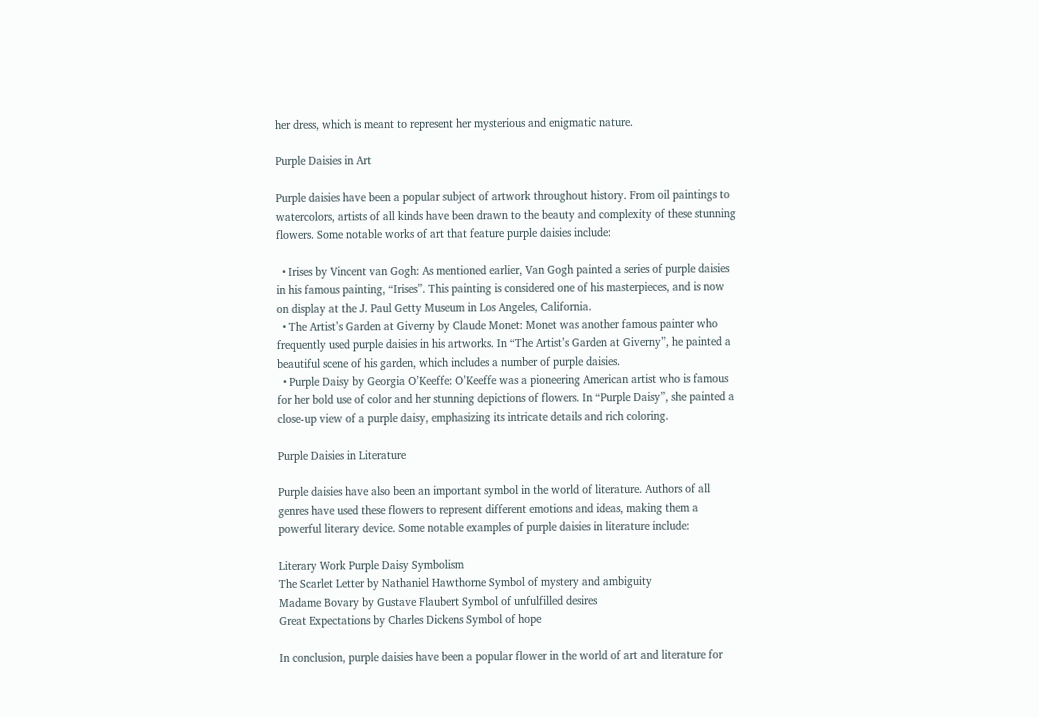her dress, which is meant to represent her mysterious and enigmatic nature.

Purple Daisies in Art

Purple daisies have been a popular subject of artwork throughout history. From oil paintings to watercolors, artists of all kinds have been drawn to the beauty and complexity of these stunning flowers. Some notable works of art that feature purple daisies include:

  • Irises by Vincent van Gogh: As mentioned earlier, Van Gogh painted a series of purple daisies in his famous painting, “Irises”. This painting is considered one of his masterpieces, and is now on display at the J. Paul Getty Museum in Los Angeles, California.
  • The Artist’s Garden at Giverny by Claude Monet: Monet was another famous painter who frequently used purple daisies in his artworks. In “The Artist’s Garden at Giverny”, he painted a beautiful scene of his garden, which includes a number of purple daisies.
  • Purple Daisy by Georgia O’Keeffe: O’Keeffe was a pioneering American artist who is famous for her bold use of color and her stunning depictions of flowers. In “Purple Daisy”, she painted a close-up view of a purple daisy, emphasizing its intricate details and rich coloring.

Purple Daisies in Literature

Purple daisies have also been an important symbol in the world of literature. Authors of all genres have used these flowers to represent different emotions and ideas, making them a powerful literary device. Some notable examples of purple daisies in literature include:

Literary Work Purple Daisy Symbolism
The Scarlet Letter by Nathaniel Hawthorne Symbol of mystery and ambiguity
Madame Bovary by Gustave Flaubert Symbol of unfulfilled desires
Great Expectations by Charles Dickens Symbol of hope

In conclusion, purple daisies have been a popular flower in the world of art and literature for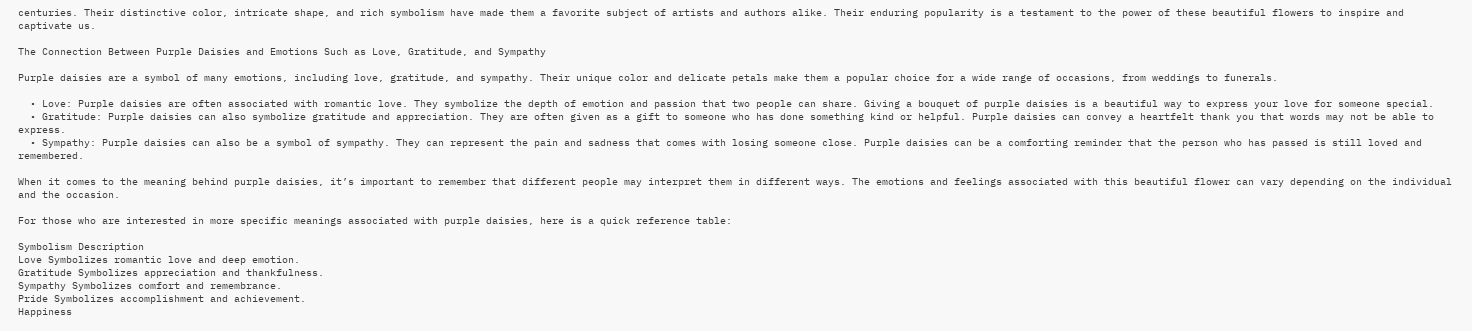centuries. Their distinctive color, intricate shape, and rich symbolism have made them a favorite subject of artists and authors alike. Their enduring popularity is a testament to the power of these beautiful flowers to inspire and captivate us.

The Connection Between Purple Daisies and Emotions Such as Love, Gratitude, and Sympathy

Purple daisies are a symbol of many emotions, including love, gratitude, and sympathy. Their unique color and delicate petals make them a popular choice for a wide range of occasions, from weddings to funerals.

  • Love: Purple daisies are often associated with romantic love. They symbolize the depth of emotion and passion that two people can share. Giving a bouquet of purple daisies is a beautiful way to express your love for someone special.
  • Gratitude: Purple daisies can also symbolize gratitude and appreciation. They are often given as a gift to someone who has done something kind or helpful. Purple daisies can convey a heartfelt thank you that words may not be able to express.
  • Sympathy: Purple daisies can also be a symbol of sympathy. They can represent the pain and sadness that comes with losing someone close. Purple daisies can be a comforting reminder that the person who has passed is still loved and remembered.

When it comes to the meaning behind purple daisies, it’s important to remember that different people may interpret them in different ways. The emotions and feelings associated with this beautiful flower can vary depending on the individual and the occasion.

For those who are interested in more specific meanings associated with purple daisies, here is a quick reference table:

Symbolism Description
Love Symbolizes romantic love and deep emotion.
Gratitude Symbolizes appreciation and thankfulness.
Sympathy Symbolizes comfort and remembrance.
Pride Symbolizes accomplishment and achievement.
Happiness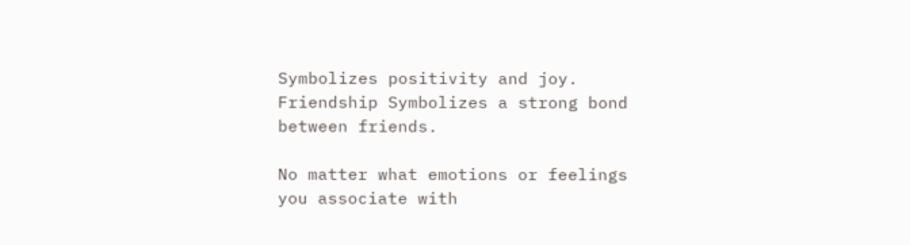Symbolizes positivity and joy.
Friendship Symbolizes a strong bond between friends.

No matter what emotions or feelings you associate with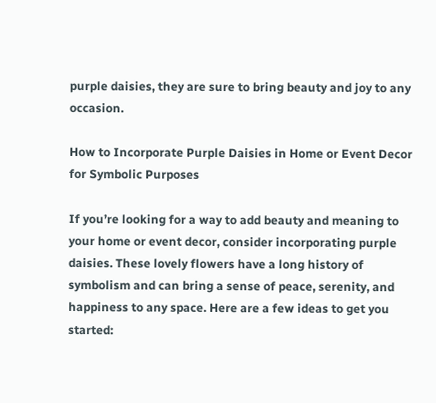purple daisies, they are sure to bring beauty and joy to any occasion.

How to Incorporate Purple Daisies in Home or Event Decor for Symbolic Purposes

If you’re looking for a way to add beauty and meaning to your home or event decor, consider incorporating purple daisies. These lovely flowers have a long history of symbolism and can bring a sense of peace, serenity, and happiness to any space. Here are a few ideas to get you started: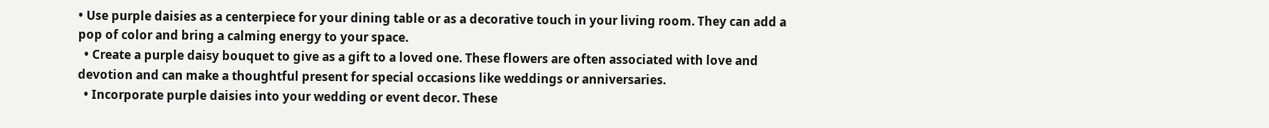• Use purple daisies as a centerpiece for your dining table or as a decorative touch in your living room. They can add a pop of color and bring a calming energy to your space.
  • Create a purple daisy bouquet to give as a gift to a loved one. These flowers are often associated with love and devotion and can make a thoughtful present for special occasions like weddings or anniversaries.
  • Incorporate purple daisies into your wedding or event decor. These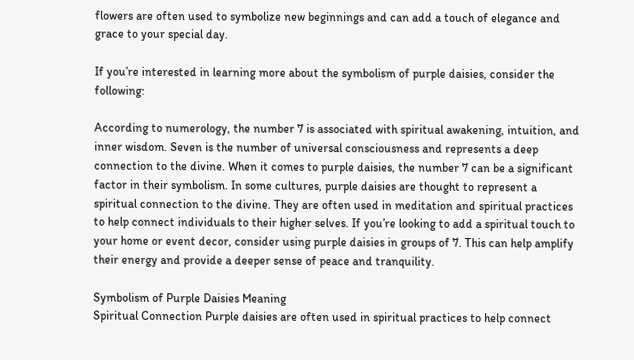flowers are often used to symbolize new beginnings and can add a touch of elegance and grace to your special day.

If you’re interested in learning more about the symbolism of purple daisies, consider the following:

According to numerology, the number 7 is associated with spiritual awakening, intuition, and inner wisdom. Seven is the number of universal consciousness and represents a deep connection to the divine. When it comes to purple daisies, the number 7 can be a significant factor in their symbolism. In some cultures, purple daisies are thought to represent a spiritual connection to the divine. They are often used in meditation and spiritual practices to help connect individuals to their higher selves. If you’re looking to add a spiritual touch to your home or event decor, consider using purple daisies in groups of 7. This can help amplify their energy and provide a deeper sense of peace and tranquility.

Symbolism of Purple Daisies Meaning
Spiritual Connection Purple daisies are often used in spiritual practices to help connect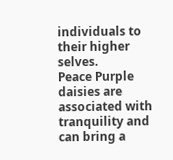individuals to their higher selves.
Peace Purple daisies are associated with tranquility and can bring a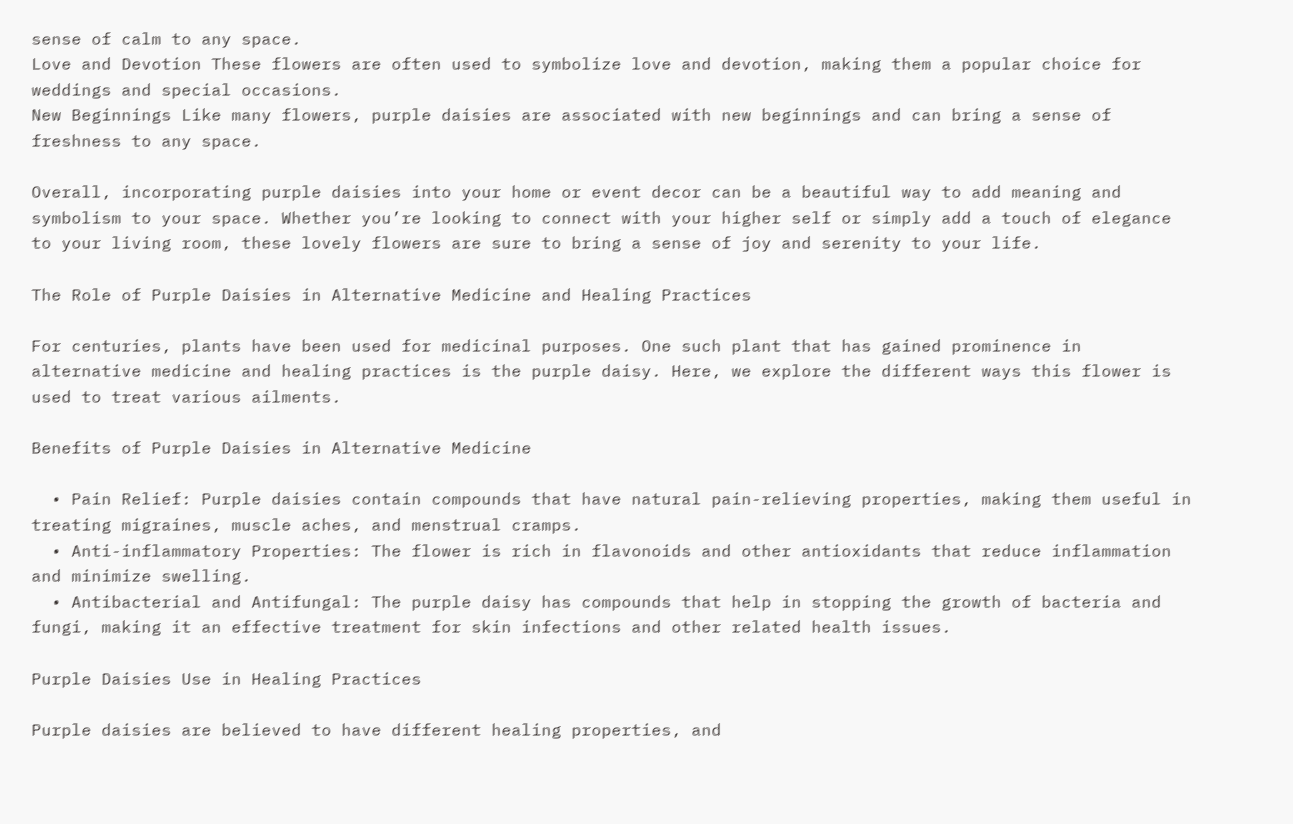sense of calm to any space.
Love and Devotion These flowers are often used to symbolize love and devotion, making them a popular choice for weddings and special occasions.
New Beginnings Like many flowers, purple daisies are associated with new beginnings and can bring a sense of freshness to any space.

Overall, incorporating purple daisies into your home or event decor can be a beautiful way to add meaning and symbolism to your space. Whether you’re looking to connect with your higher self or simply add a touch of elegance to your living room, these lovely flowers are sure to bring a sense of joy and serenity to your life.

The Role of Purple Daisies in Alternative Medicine and Healing Practices

For centuries, plants have been used for medicinal purposes. One such plant that has gained prominence in alternative medicine and healing practices is the purple daisy. Here, we explore the different ways this flower is used to treat various ailments.

Benefits of Purple Daisies in Alternative Medicine

  • Pain Relief: Purple daisies contain compounds that have natural pain-relieving properties, making them useful in treating migraines, muscle aches, and menstrual cramps.
  • Anti-inflammatory Properties: The flower is rich in flavonoids and other antioxidants that reduce inflammation and minimize swelling.
  • Antibacterial and Antifungal: The purple daisy has compounds that help in stopping the growth of bacteria and fungi, making it an effective treatment for skin infections and other related health issues.

Purple Daisies Use in Healing Practices

Purple daisies are believed to have different healing properties, and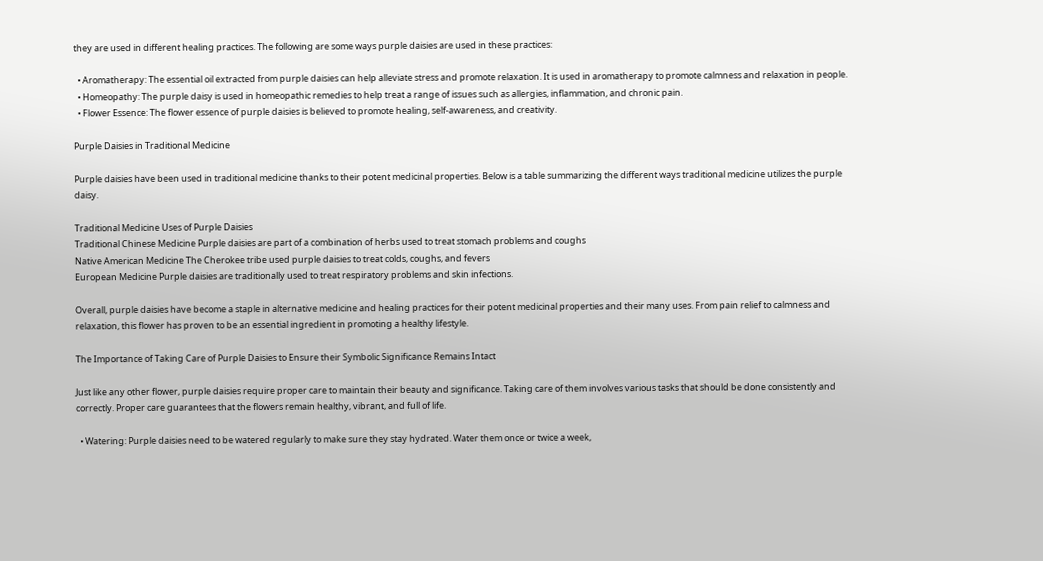they are used in different healing practices. The following are some ways purple daisies are used in these practices:

  • Aromatherapy: The essential oil extracted from purple daisies can help alleviate stress and promote relaxation. It is used in aromatherapy to promote calmness and relaxation in people.
  • Homeopathy: The purple daisy is used in homeopathic remedies to help treat a range of issues such as allergies, inflammation, and chronic pain.
  • Flower Essence: The flower essence of purple daisies is believed to promote healing, self-awareness, and creativity.

Purple Daisies in Traditional Medicine

Purple daisies have been used in traditional medicine thanks to their potent medicinal properties. Below is a table summarizing the different ways traditional medicine utilizes the purple daisy.

Traditional Medicine Uses of Purple Daisies
Traditional Chinese Medicine Purple daisies are part of a combination of herbs used to treat stomach problems and coughs
Native American Medicine The Cherokee tribe used purple daisies to treat colds, coughs, and fevers
European Medicine Purple daisies are traditionally used to treat respiratory problems and skin infections.

Overall, purple daisies have become a staple in alternative medicine and healing practices for their potent medicinal properties and their many uses. From pain relief to calmness and relaxation, this flower has proven to be an essential ingredient in promoting a healthy lifestyle.

The Importance of Taking Care of Purple Daisies to Ensure their Symbolic Significance Remains Intact

Just like any other flower, purple daisies require proper care to maintain their beauty and significance. Taking care of them involves various tasks that should be done consistently and correctly. Proper care guarantees that the flowers remain healthy, vibrant, and full of life.

  • Watering: Purple daisies need to be watered regularly to make sure they stay hydrated. Water them once or twice a week,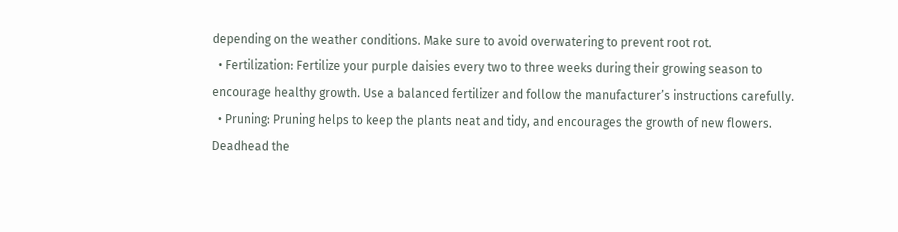depending on the weather conditions. Make sure to avoid overwatering to prevent root rot.
  • Fertilization: Fertilize your purple daisies every two to three weeks during their growing season to encourage healthy growth. Use a balanced fertilizer and follow the manufacturer’s instructions carefully.
  • Pruning: Pruning helps to keep the plants neat and tidy, and encourages the growth of new flowers. Deadhead the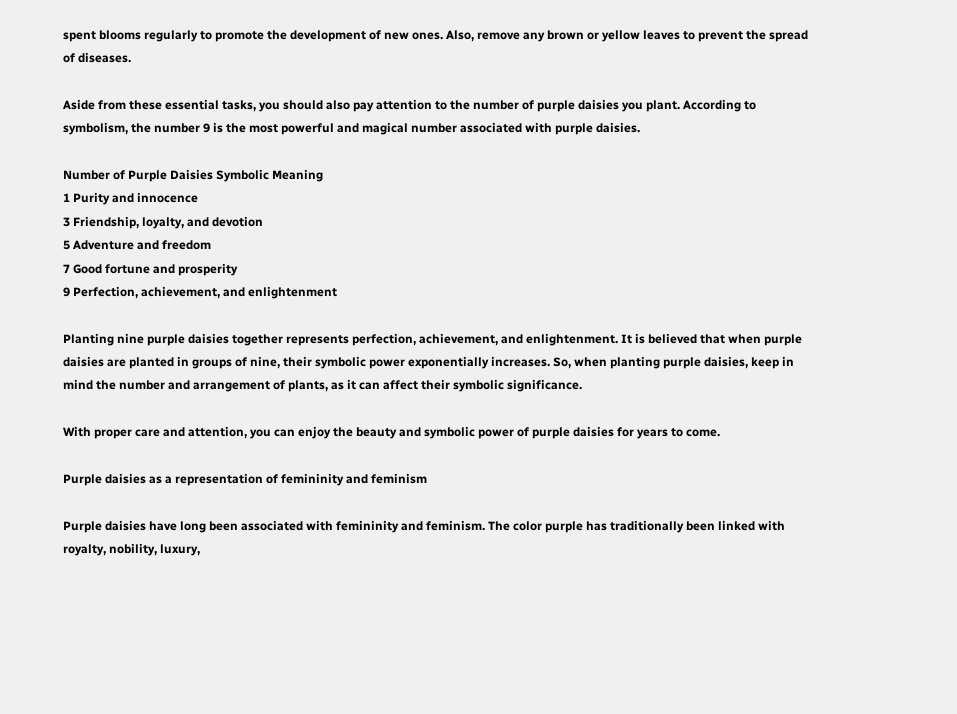spent blooms regularly to promote the development of new ones. Also, remove any brown or yellow leaves to prevent the spread of diseases.

Aside from these essential tasks, you should also pay attention to the number of purple daisies you plant. According to symbolism, the number 9 is the most powerful and magical number associated with purple daisies.

Number of Purple Daisies Symbolic Meaning
1 Purity and innocence
3 Friendship, loyalty, and devotion
5 Adventure and freedom
7 Good fortune and prosperity
9 Perfection, achievement, and enlightenment

Planting nine purple daisies together represents perfection, achievement, and enlightenment. It is believed that when purple daisies are planted in groups of nine, their symbolic power exponentially increases. So, when planting purple daisies, keep in mind the number and arrangement of plants, as it can affect their symbolic significance.

With proper care and attention, you can enjoy the beauty and symbolic power of purple daisies for years to come.

Purple daisies as a representation of femininity and feminism

Purple daisies have long been associated with femininity and feminism. The color purple has traditionally been linked with royalty, nobility, luxury,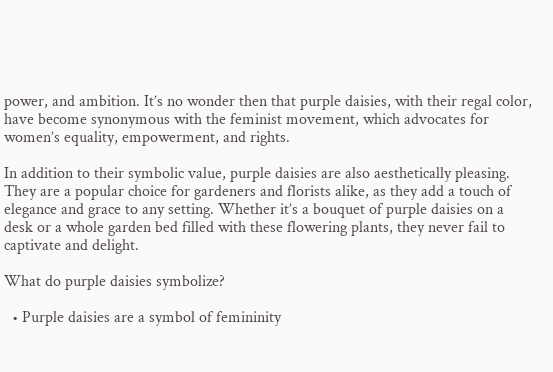power, and ambition. It’s no wonder then that purple daisies, with their regal color, have become synonymous with the feminist movement, which advocates for women’s equality, empowerment, and rights.

In addition to their symbolic value, purple daisies are also aesthetically pleasing. They are a popular choice for gardeners and florists alike, as they add a touch of elegance and grace to any setting. Whether it’s a bouquet of purple daisies on a desk or a whole garden bed filled with these flowering plants, they never fail to captivate and delight.

What do purple daisies symbolize?

  • Purple daisies are a symbol of femininity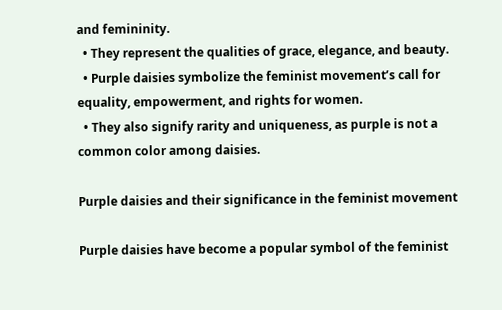and femininity.
  • They represent the qualities of grace, elegance, and beauty.
  • Purple daisies symbolize the feminist movement’s call for equality, empowerment, and rights for women.
  • They also signify rarity and uniqueness, as purple is not a common color among daisies.

Purple daisies and their significance in the feminist movement

Purple daisies have become a popular symbol of the feminist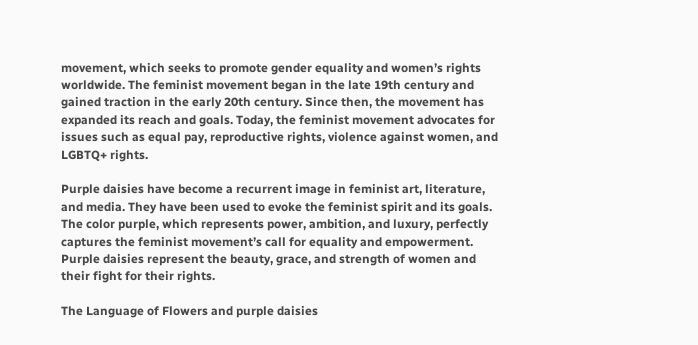movement, which seeks to promote gender equality and women’s rights worldwide. The feminist movement began in the late 19th century and gained traction in the early 20th century. Since then, the movement has expanded its reach and goals. Today, the feminist movement advocates for issues such as equal pay, reproductive rights, violence against women, and LGBTQ+ rights.

Purple daisies have become a recurrent image in feminist art, literature, and media. They have been used to evoke the feminist spirit and its goals. The color purple, which represents power, ambition, and luxury, perfectly captures the feminist movement’s call for equality and empowerment. Purple daisies represent the beauty, grace, and strength of women and their fight for their rights.

The Language of Flowers and purple daisies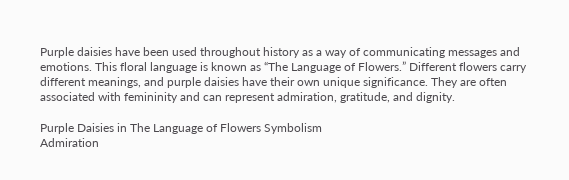Purple daisies have been used throughout history as a way of communicating messages and emotions. This floral language is known as “The Language of Flowers.” Different flowers carry different meanings, and purple daisies have their own unique significance. They are often associated with femininity and can represent admiration, gratitude, and dignity.

Purple Daisies in The Language of Flowers Symbolism
Admiration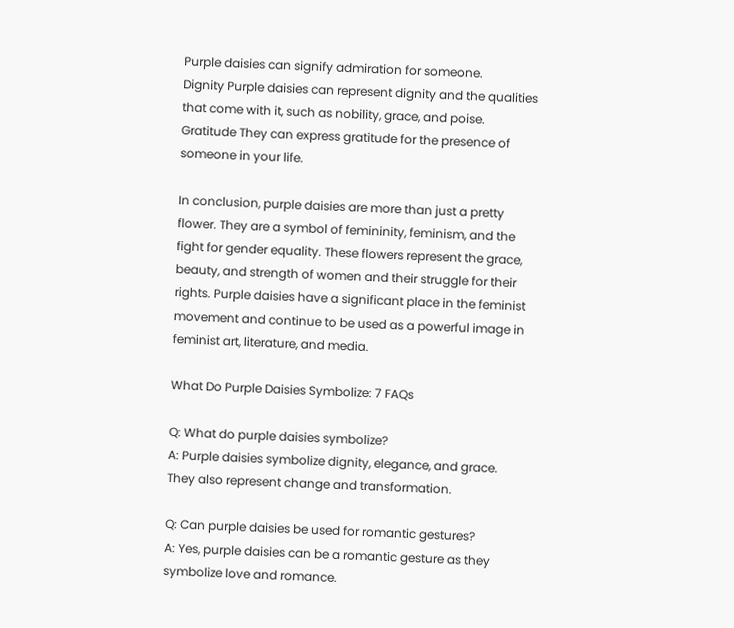Purple daisies can signify admiration for someone.
Dignity Purple daisies can represent dignity and the qualities that come with it, such as nobility, grace, and poise.
Gratitude They can express gratitude for the presence of someone in your life.

In conclusion, purple daisies are more than just a pretty flower. They are a symbol of femininity, feminism, and the fight for gender equality. These flowers represent the grace, beauty, and strength of women and their struggle for their rights. Purple daisies have a significant place in the feminist movement and continue to be used as a powerful image in feminist art, literature, and media.

What Do Purple Daisies Symbolize: 7 FAQs

Q: What do purple daisies symbolize?
A: Purple daisies symbolize dignity, elegance, and grace. They also represent change and transformation.

Q: Can purple daisies be used for romantic gestures?
A: Yes, purple daisies can be a romantic gesture as they symbolize love and romance.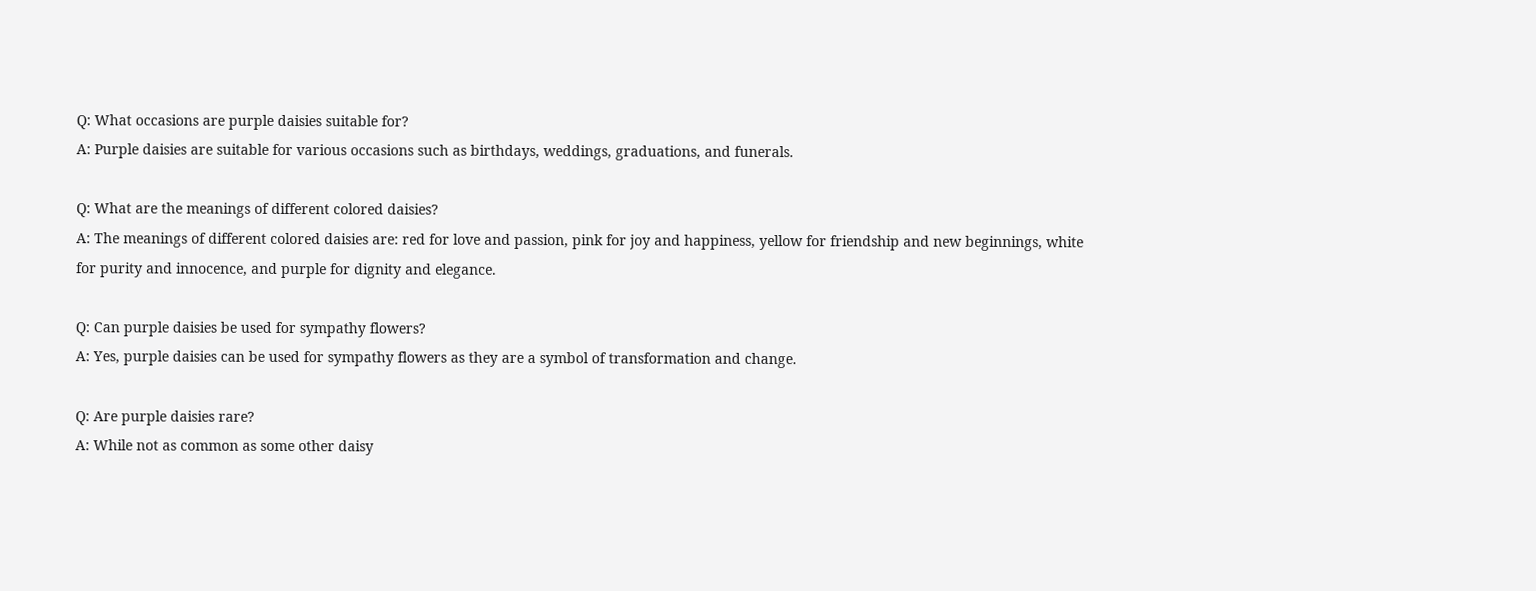Q: What occasions are purple daisies suitable for?
A: Purple daisies are suitable for various occasions such as birthdays, weddings, graduations, and funerals.

Q: What are the meanings of different colored daisies?
A: The meanings of different colored daisies are: red for love and passion, pink for joy and happiness, yellow for friendship and new beginnings, white for purity and innocence, and purple for dignity and elegance.

Q: Can purple daisies be used for sympathy flowers?
A: Yes, purple daisies can be used for sympathy flowers as they are a symbol of transformation and change.

Q: Are purple daisies rare?
A: While not as common as some other daisy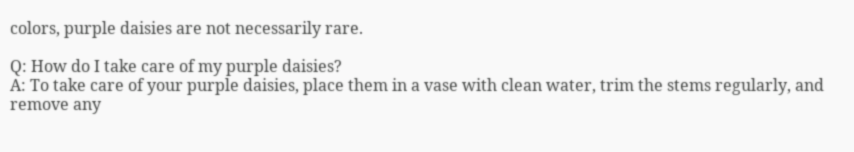colors, purple daisies are not necessarily rare.

Q: How do I take care of my purple daisies?
A: To take care of your purple daisies, place them in a vase with clean water, trim the stems regularly, and remove any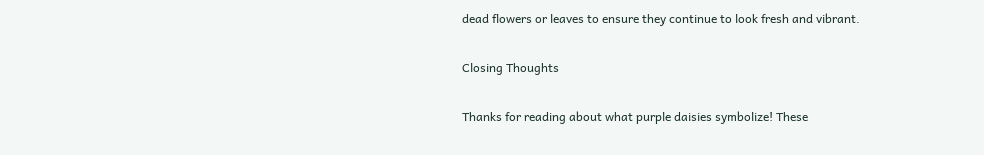dead flowers or leaves to ensure they continue to look fresh and vibrant.

Closing Thoughts

Thanks for reading about what purple daisies symbolize! These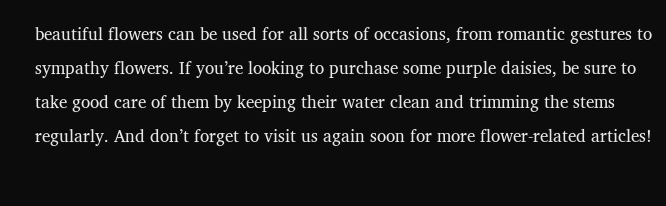beautiful flowers can be used for all sorts of occasions, from romantic gestures to sympathy flowers. If you’re looking to purchase some purple daisies, be sure to take good care of them by keeping their water clean and trimming the stems regularly. And don’t forget to visit us again soon for more flower-related articles!